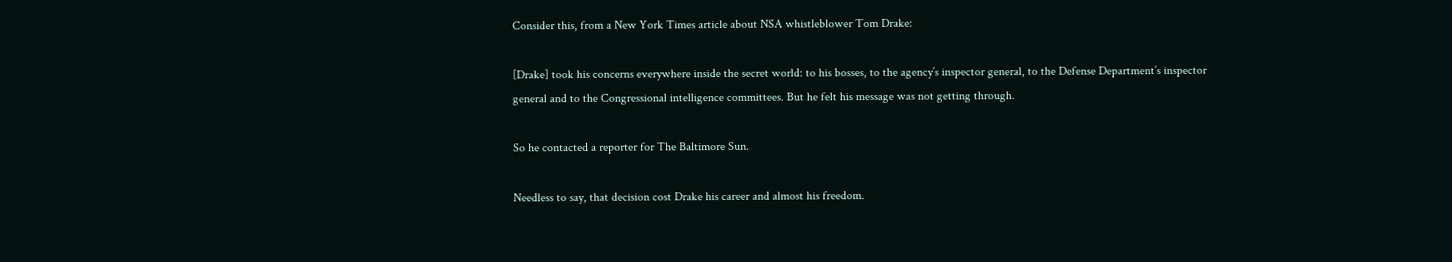Consider this, from a New York Times article about NSA whistleblower Tom Drake:

[Drake] took his concerns everywhere inside the secret world: to his bosses, to the agency’s inspector general, to the Defense Department’s inspector general and to the Congressional intelligence committees. But he felt his message was not getting through.

So he contacted a reporter for The Baltimore Sun.

Needless to say, that decision cost Drake his career and almost his freedom.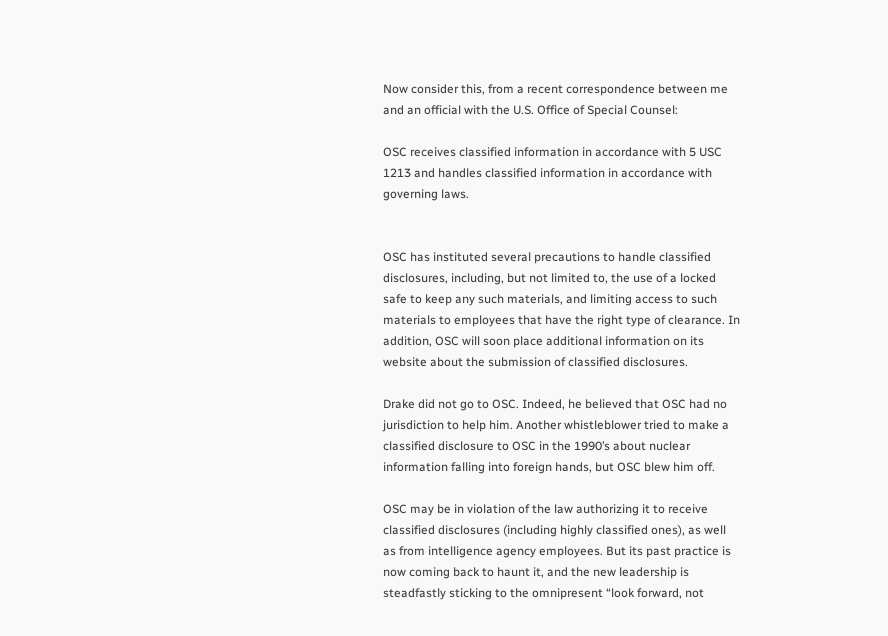Now consider this, from a recent correspondence between me and an official with the U.S. Office of Special Counsel:

OSC receives classified information in accordance with 5 USC 1213 and handles classified information in accordance with governing laws.


OSC has instituted several precautions to handle classified disclosures, including, but not limited to, the use of a locked safe to keep any such materials, and limiting access to such materials to employees that have the right type of clearance. In addition, OSC will soon place additional information on its website about the submission of classified disclosures.

Drake did not go to OSC. Indeed, he believed that OSC had no jurisdiction to help him. Another whistleblower tried to make a classified disclosure to OSC in the 1990’s about nuclear information falling into foreign hands, but OSC blew him off.

OSC may be in violation of the law authorizing it to receive classified disclosures (including highly classified ones), as well as from intelligence agency employees. But its past practice is now coming back to haunt it, and the new leadership is steadfastly sticking to the omnipresent “look forward, not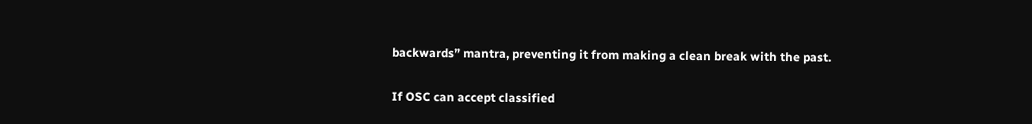backwards” mantra, preventing it from making a clean break with the past.

If OSC can accept classified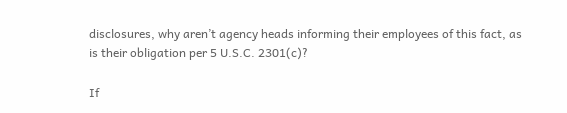disclosures, why aren’t agency heads informing their employees of this fact, as is their obligation per 5 U.S.C. 2301(c)?

If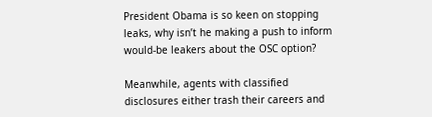President Obama is so keen on stopping leaks, why isn’t he making a push to inform would-be leakers about the OSC option?

Meanwhile, agents with classified disclosures either trash their careers and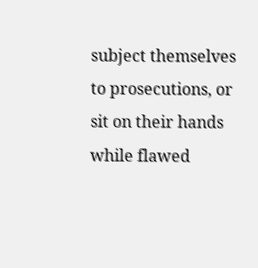subject themselves to prosecutions, or sit on their hands while flawed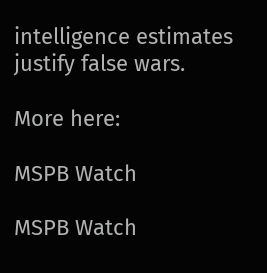intelligence estimates justify false wars.

More here:

MSPB Watch

MSPB Watch